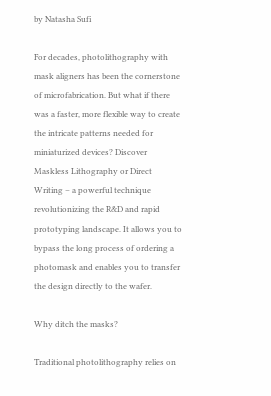by Natasha Sufi

For decades, photolithography with mask aligners has been the cornerstone of microfabrication. But what if there was a faster, more flexible way to create the intricate patterns needed for miniaturized devices? Discover Maskless Lithography or Direct Writing – a powerful technique revolutionizing the R&D and rapid prototyping landscape. It allows you to bypass the long process of ordering a photomask and enables you to transfer the design directly to the wafer.

Why ditch the masks?

Traditional photolithography relies on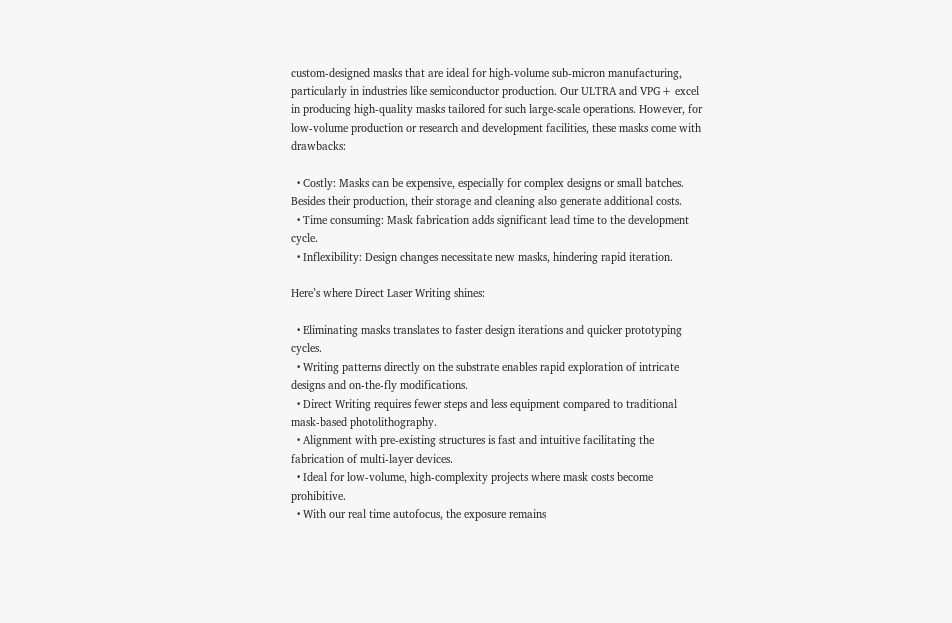custom-designed masks that are ideal for high-volume sub-micron manufacturing, particularly in industries like semiconductor production. Our ULTRA and VPG+ excel in producing high-quality masks tailored for such large-scale operations. However, for low-volume production or research and development facilities, these masks come with drawbacks:

  • Costly: Masks can be expensive, especially for complex designs or small batches. Besides their production, their storage and cleaning also generate additional costs.
  • Time consuming: Mask fabrication adds significant lead time to the development cycle.
  • Inflexibility: Design changes necessitate new masks, hindering rapid iteration.

Here’s where Direct Laser Writing shines:

  • Eliminating masks translates to faster design iterations and quicker prototyping cycles.
  • Writing patterns directly on the substrate enables rapid exploration of intricate designs and on-the-fly modifications.
  • Direct Writing requires fewer steps and less equipment compared to traditional mask-based photolithography.
  • Alignment with pre-existing structures is fast and intuitive facilitating the fabrication of multi-layer devices.
  • Ideal for low-volume, high-complexity projects where mask costs become prohibitive.
  • With our real time autofocus, the exposure remains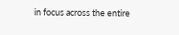in focus across the entire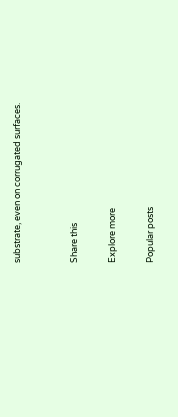substrate, even on corrugated surfaces.


Share this

Explore more

Popular posts